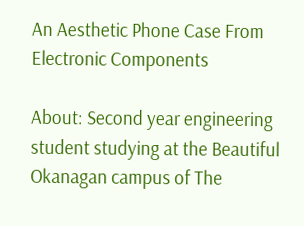An Aesthetic Phone Case From Electronic Components

About: Second year engineering student studying at the Beautiful Okanagan campus of The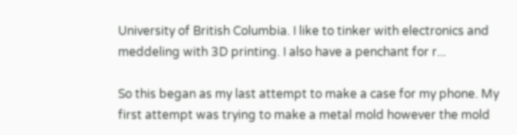University of British Columbia. I like to tinker with electronics and meddeling with 3D printing. I also have a penchant for r...

So this began as my last attempt to make a case for my phone. My first attempt was trying to make a metal mold however the mold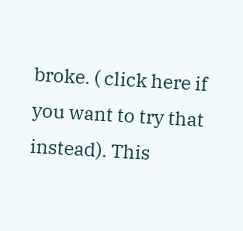broke. ( click here if you want to try that instead). This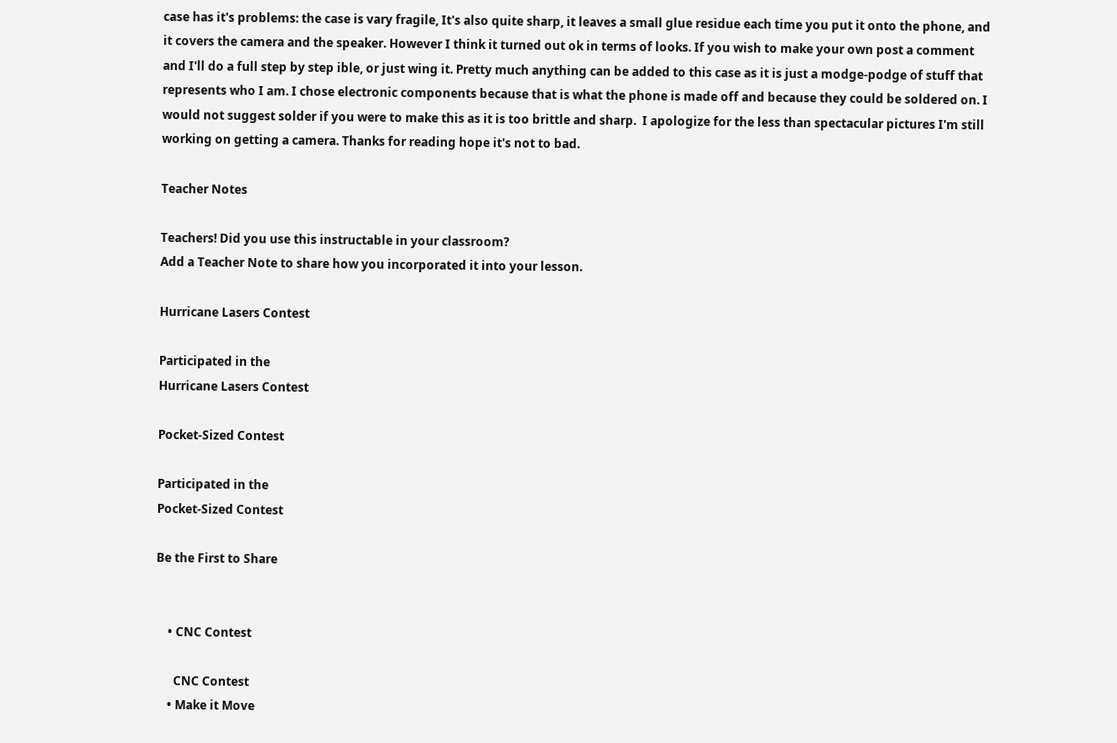case has it's problems: the case is vary fragile, It's also quite sharp, it leaves a small glue residue each time you put it onto the phone, and it covers the camera and the speaker. However I think it turned out ok in terms of looks. If you wish to make your own post a comment and I'll do a full step by step ible, or just wing it. Pretty much anything can be added to this case as it is just a modge-podge of stuff that represents who I am. I chose electronic components because that is what the phone is made off and because they could be soldered on. I would not suggest solder if you were to make this as it is too brittle and sharp.  I apologize for the less than spectacular pictures I'm still working on getting a camera. Thanks for reading hope it's not to bad.

Teacher Notes

Teachers! Did you use this instructable in your classroom?
Add a Teacher Note to share how you incorporated it into your lesson.

Hurricane Lasers Contest

Participated in the
Hurricane Lasers Contest

Pocket-Sized Contest

Participated in the
Pocket-Sized Contest

Be the First to Share


    • CNC Contest

      CNC Contest
    • Make it Move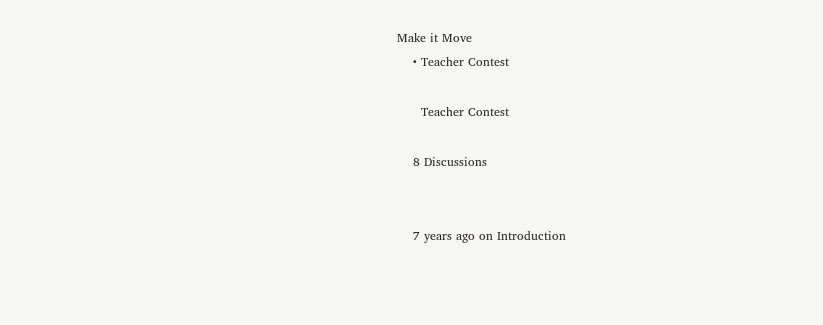Make it Move
    • Teacher Contest

      Teacher Contest

    8 Discussions


    7 years ago on Introduction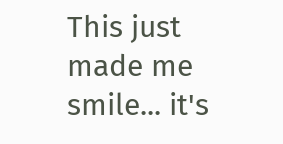This just made me smile... it's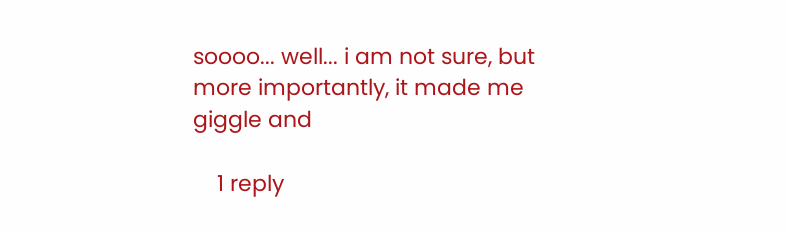soooo... well... i am not sure, but more importantly, it made me giggle and

    1 reply